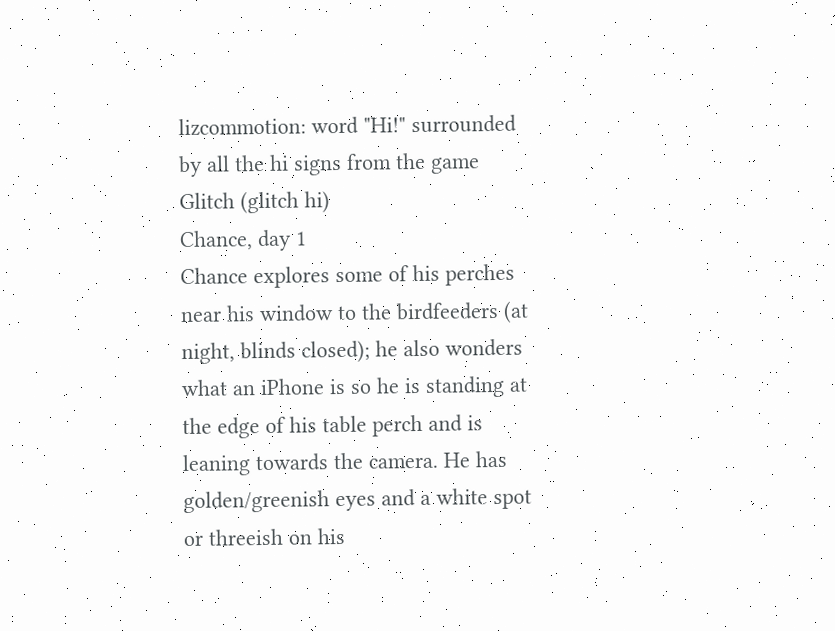lizcommotion: word "Hi!" surrounded by all the hi signs from the game Glitch (glitch hi)
Chance, day 1
Chance explores some of his perches near his window to the birdfeeders (at night, blinds closed); he also wonders what an iPhone is so he is standing at the edge of his table perch and is leaning towards the camera. He has golden/greenish eyes and a white spot or threeish on his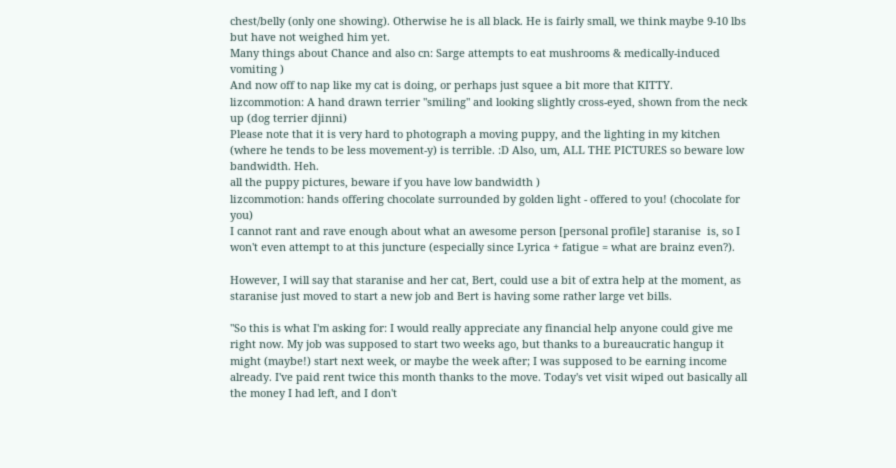chest/belly (only one showing). Otherwise he is all black. He is fairly small, we think maybe 9-10 lbs but have not weighed him yet.
Many things about Chance and also cn: Sarge attempts to eat mushrooms & medically-induced vomiting )
And now off to nap like my cat is doing, or perhaps just squee a bit more that KITTY.
lizcommotion: A hand drawn terrier "smiling" and looking slightly cross-eyed, shown from the neck up (dog terrier djinni)
Please note that it is very hard to photograph a moving puppy, and the lighting in my kitchen (where he tends to be less movement-y) is terrible. :D Also, um, ALL THE PICTURES so beware low bandwidth. Heh.
all the puppy pictures, beware if you have low bandwidth )
lizcommotion: hands offering chocolate surrounded by golden light - offered to you! (chocolate for you)
I cannot rant and rave enough about what an awesome person [personal profile] staranise  is, so I won't even attempt to at this juncture (especially since Lyrica + fatigue = what are brainz even?).

However, I will say that staranise and her cat, Bert, could use a bit of extra help at the moment, as staranise just moved to start a new job and Bert is having some rather large vet bills.

"So this is what I'm asking for: I would really appreciate any financial help anyone could give me right now. My job was supposed to start two weeks ago, but thanks to a bureaucratic hangup it might (maybe!) start next week, or maybe the week after; I was supposed to be earning income already. I've paid rent twice this month thanks to the move. Today's vet visit wiped out basically all the money I had left, and I don't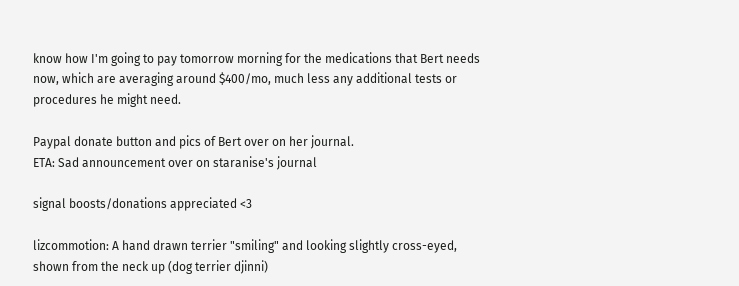know how I'm going to pay tomorrow morning for the medications that Bert needs now, which are averaging around $400/mo, much less any additional tests or procedures he might need.

Paypal donate button and pics of Bert over on her journal.
ETA: Sad announcement over on staranise's journal

signal boosts/donations appreciated <3

lizcommotion: A hand drawn terrier "smiling" and looking slightly cross-eyed, shown from the neck up (dog terrier djinni)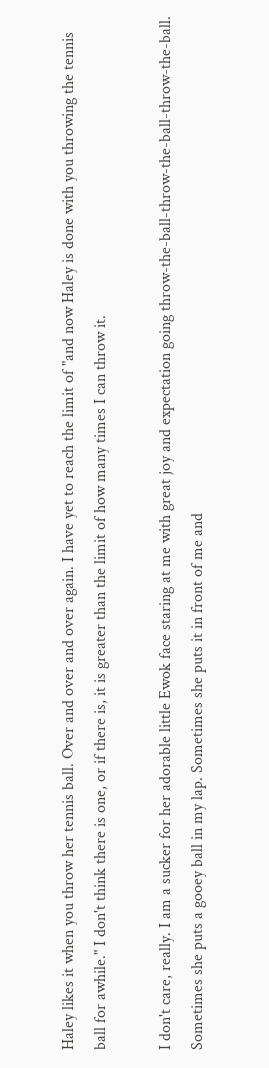Haley likes it when you throw her tennis ball. Over and over and over again. I have yet to reach the limit of "and now Haley is done with you throwing the tennis ball for awhile." I don't think there is one, or if there is, it is greater than the limit of how many times I can throw it.

I don't care, really. I am a sucker for her adorable little Ewok face staring at me with great joy and expectation going throw-the-ball-throw-the-ball-throw-the-ball. Sometimes she puts a gooey ball in my lap. Sometimes she puts it in front of me and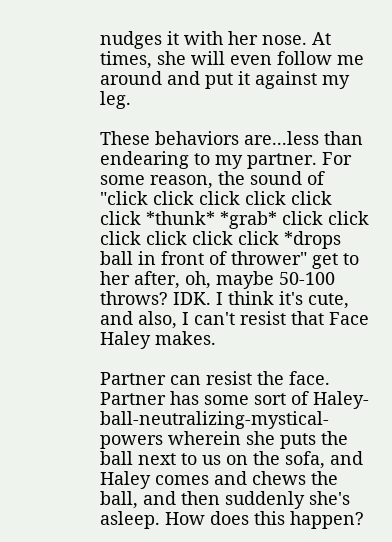nudges it with her nose. At times, she will even follow me around and put it against my leg.

These behaviors are...less than endearing to my partner. For some reason, the sound of "click click click click click click *thunk* *grab* click click click click click click *drops ball in front of thrower" get to her after, oh, maybe 50-100 throws? IDK. I think it's cute, and also, I can't resist that Face Haley makes.

Partner can resist the face. Partner has some sort of Haley-ball-neutralizing-mystical-powers wherein she puts the ball next to us on the sofa, and Haley comes and chews the ball, and then suddenly she's asleep. How does this happen?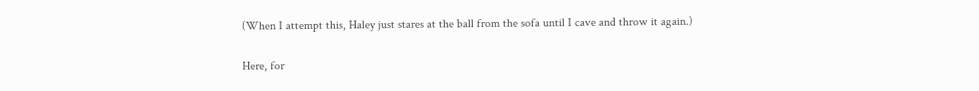(When I attempt this, Haley just stares at the ball from the sofa until I cave and throw it again.)

Here, for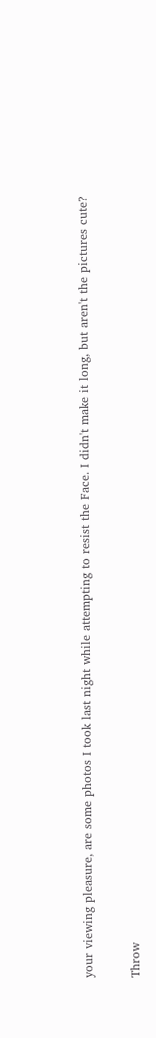your viewing pleasure, are some photos I took last night while attempting to resist the Face. I didn't make it long, but aren't the pictures cute?

Throw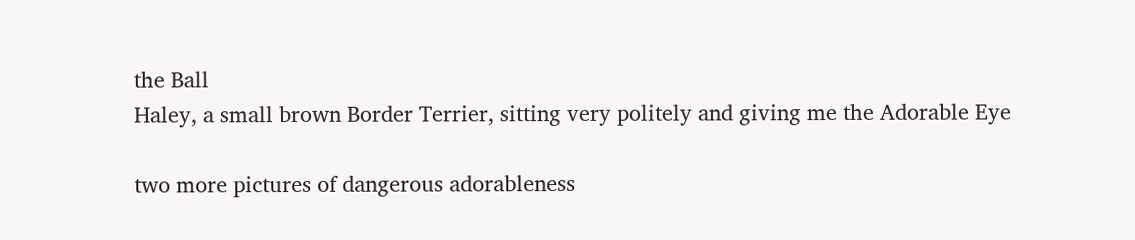the Ball
Haley, a small brown Border Terrier, sitting very politely and giving me the Adorable Eye

two more pictures of dangerous adorableness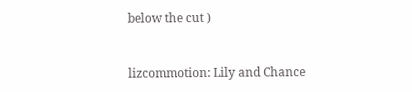below the cut )


lizcommotion: Lily and Chance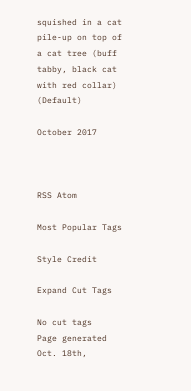squished in a cat pile-up on top of a cat tree (buff tabby, black cat with red collar) (Default)

October 2017



RSS Atom

Most Popular Tags

Style Credit

Expand Cut Tags

No cut tags
Page generated Oct. 18th,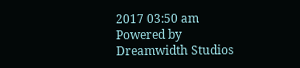2017 03:50 am
Powered by Dreamwidth Studios